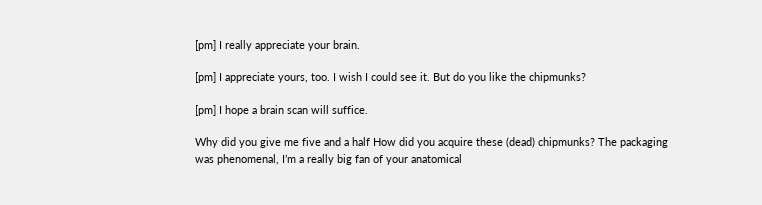[pm] I really appreciate your brain.

[pm] I appreciate yours, too. I wish I could see it. But do you like the chipmunks?

[pm] I hope a brain scan will suffice.

Why did you give me five and a half How did you acquire these (dead) chipmunks? The packaging was phenomenal, I’m a really big fan of your anatomical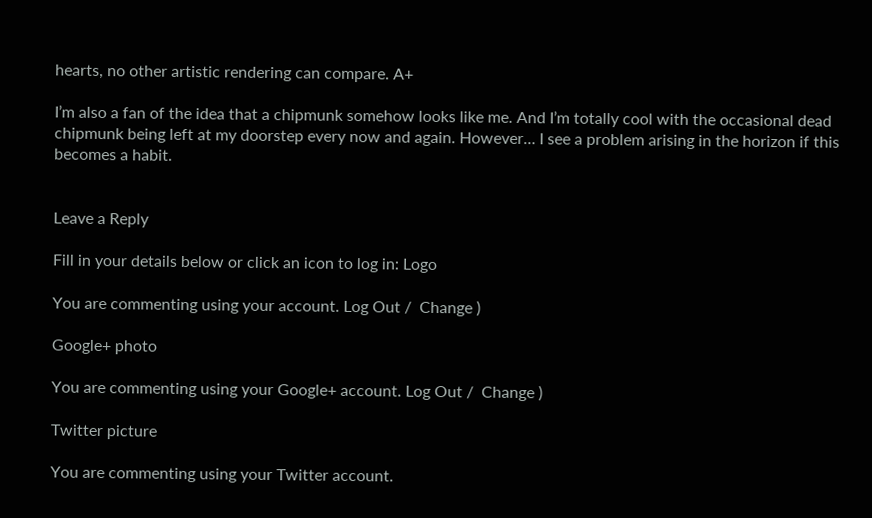hearts, no other artistic rendering can compare. A+

I’m also a fan of the idea that a chipmunk somehow looks like me. And I’m totally cool with the occasional dead chipmunk being left at my doorstep every now and again. However… I see a problem arising in the horizon if this becomes a habit.


Leave a Reply

Fill in your details below or click an icon to log in: Logo

You are commenting using your account. Log Out /  Change )

Google+ photo

You are commenting using your Google+ account. Log Out /  Change )

Twitter picture

You are commenting using your Twitter account.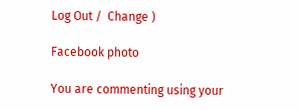Log Out /  Change )

Facebook photo

You are commenting using your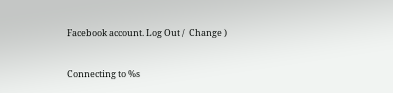Facebook account. Log Out /  Change )


Connecting to %s